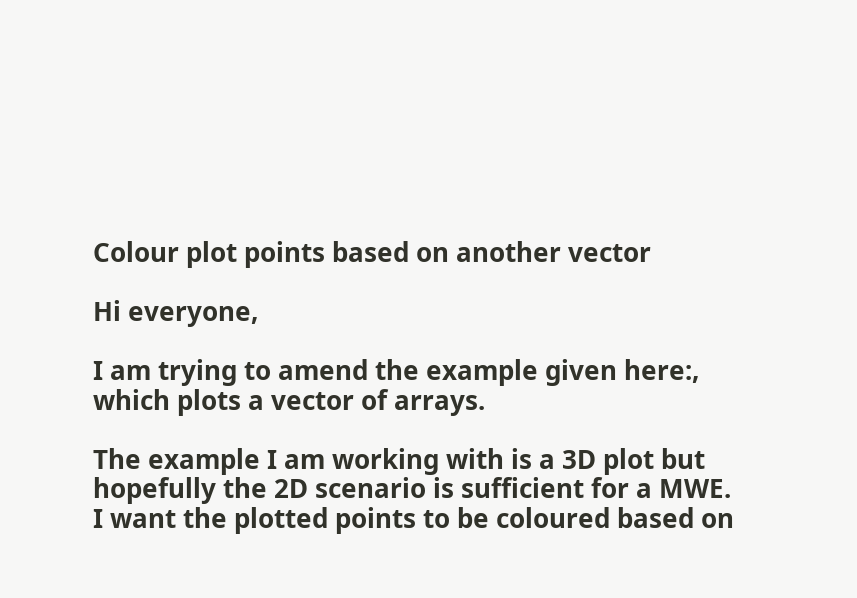Colour plot points based on another vector

Hi everyone,

I am trying to amend the example given here:, which plots a vector of arrays.

The example I am working with is a 3D plot but hopefully the 2D scenario is sufficient for a MWE. I want the plotted points to be coloured based on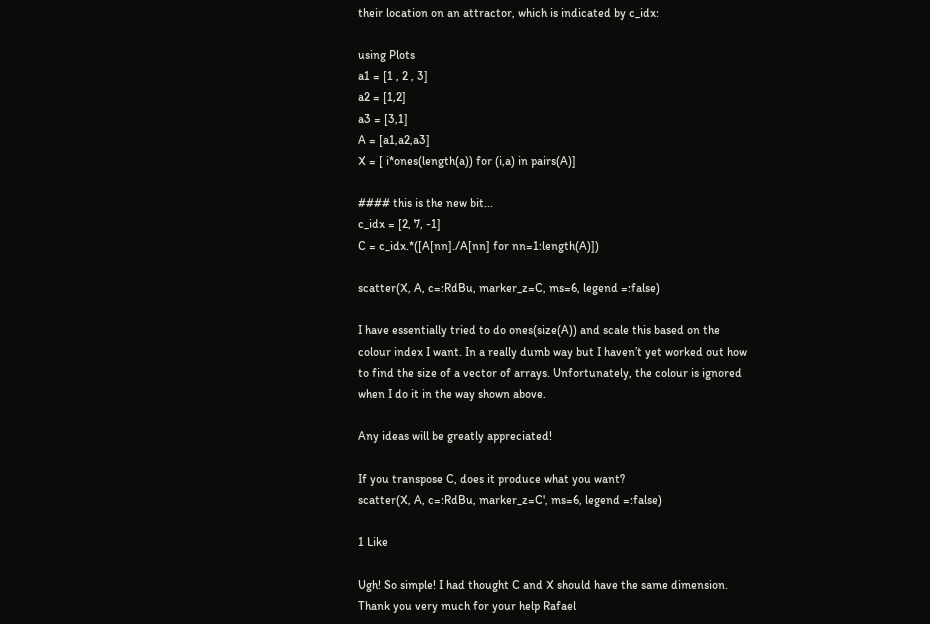their location on an attractor, which is indicated by c_idx:

using Plots
a1 = [1 , 2 , 3]
a2 = [1,2]
a3 = [3,1]
A = [a1,a2,a3]
X = [ i*ones(length(a)) for (i,a) in pairs(A)]

#### this is the new bit...
c_idx = [2, 7, -1]
C = c_idx.*([A[nn]./A[nn] for nn=1:length(A)])

scatter(X, A, c=:RdBu, marker_z=C, ms=6, legend =:false)

I have essentially tried to do ones(size(A)) and scale this based on the colour index I want. In a really dumb way but I haven’t yet worked out how to find the size of a vector of arrays. Unfortunately, the colour is ignored when I do it in the way shown above.

Any ideas will be greatly appreciated!

If you transpose C, does it produce what you want?
scatter(X, A, c=:RdBu, marker_z=C', ms=6, legend =:false)

1 Like

Ugh! So simple! I had thought C and X should have the same dimension. Thank you very much for your help Rafael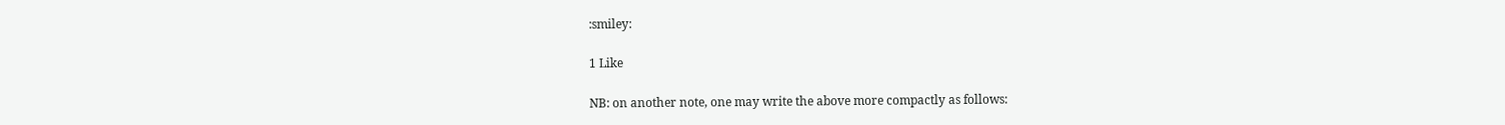:smiley:

1 Like

NB: on another note, one may write the above more compactly as follows: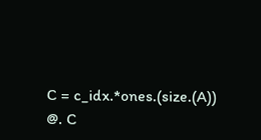C = c_idx.*ones.(size.(A))
@. C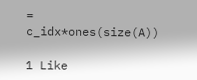= c_idx*ones(size(A))

1 Like